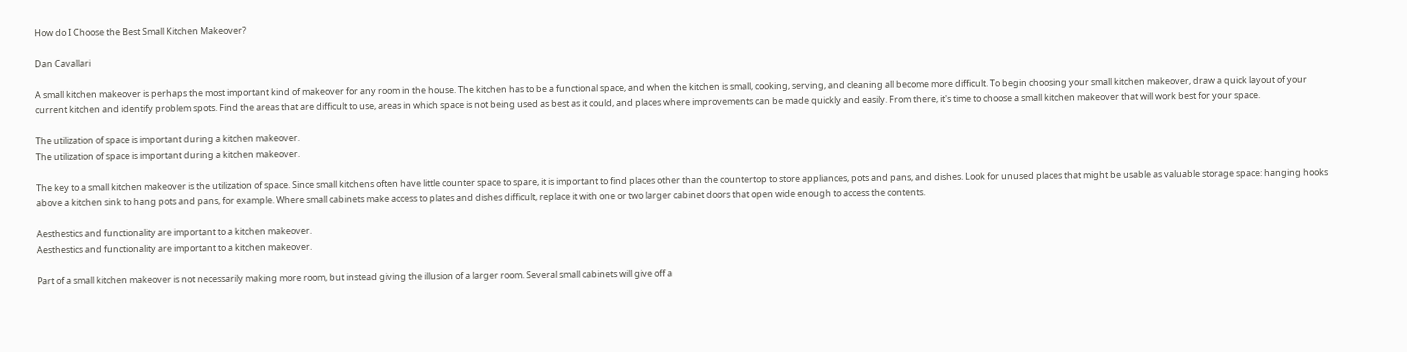How do I Choose the Best Small Kitchen Makeover?

Dan Cavallari

A small kitchen makeover is perhaps the most important kind of makeover for any room in the house. The kitchen has to be a functional space, and when the kitchen is small, cooking, serving, and cleaning all become more difficult. To begin choosing your small kitchen makeover, draw a quick layout of your current kitchen and identify problem spots. Find the areas that are difficult to use, areas in which space is not being used as best as it could, and places where improvements can be made quickly and easily. From there, it's time to choose a small kitchen makeover that will work best for your space.

The utilization of space is important during a kitchen makeover.
The utilization of space is important during a kitchen makeover.

The key to a small kitchen makeover is the utilization of space. Since small kitchens often have little counter space to spare, it is important to find places other than the countertop to store appliances, pots and pans, and dishes. Look for unused places that might be usable as valuable storage space: hanging hooks above a kitchen sink to hang pots and pans, for example. Where small cabinets make access to plates and dishes difficult, replace it with one or two larger cabinet doors that open wide enough to access the contents.

Aesthestics and functionality are important to a kitchen makeover.
Aesthestics and functionality are important to a kitchen makeover.

Part of a small kitchen makeover is not necessarily making more room, but instead giving the illusion of a larger room. Several small cabinets will give off a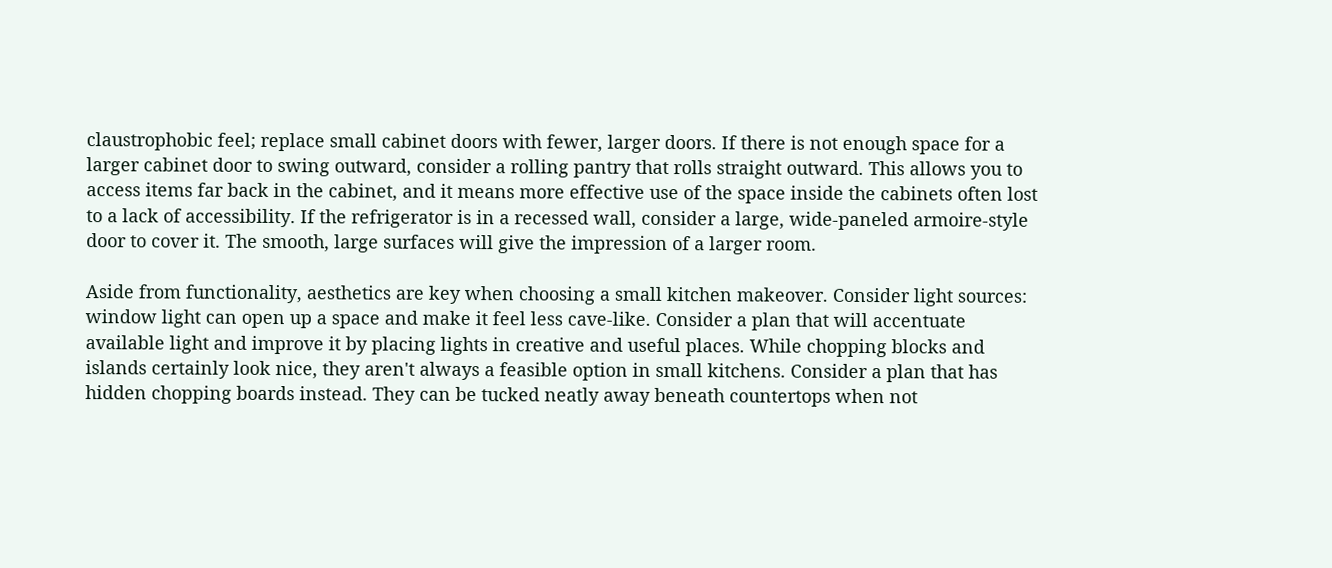claustrophobic feel; replace small cabinet doors with fewer, larger doors. If there is not enough space for a larger cabinet door to swing outward, consider a rolling pantry that rolls straight outward. This allows you to access items far back in the cabinet, and it means more effective use of the space inside the cabinets often lost to a lack of accessibility. If the refrigerator is in a recessed wall, consider a large, wide-paneled armoire-style door to cover it. The smooth, large surfaces will give the impression of a larger room.

Aside from functionality, aesthetics are key when choosing a small kitchen makeover. Consider light sources: window light can open up a space and make it feel less cave-like. Consider a plan that will accentuate available light and improve it by placing lights in creative and useful places. While chopping blocks and islands certainly look nice, they aren't always a feasible option in small kitchens. Consider a plan that has hidden chopping boards instead. They can be tucked neatly away beneath countertops when not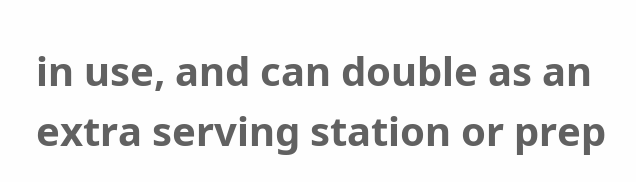in use, and can double as an extra serving station or prep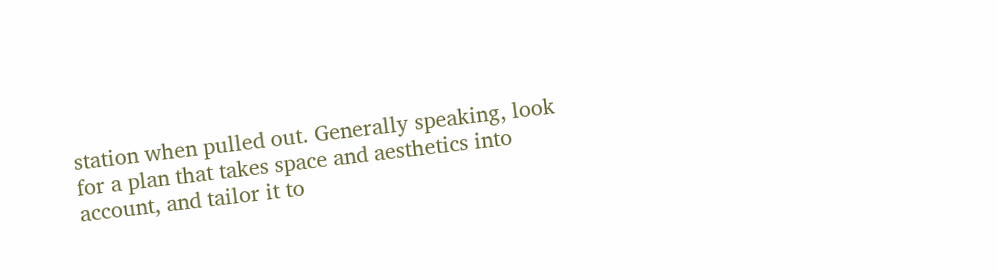station when pulled out. Generally speaking, look for a plan that takes space and aesthetics into account, and tailor it to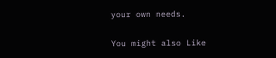your own needs.

You might also Like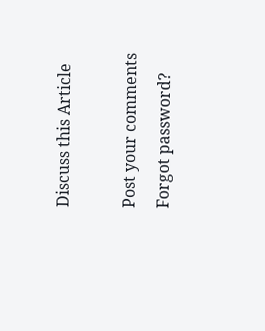Discuss this Article

Post your comments
Forgot password?